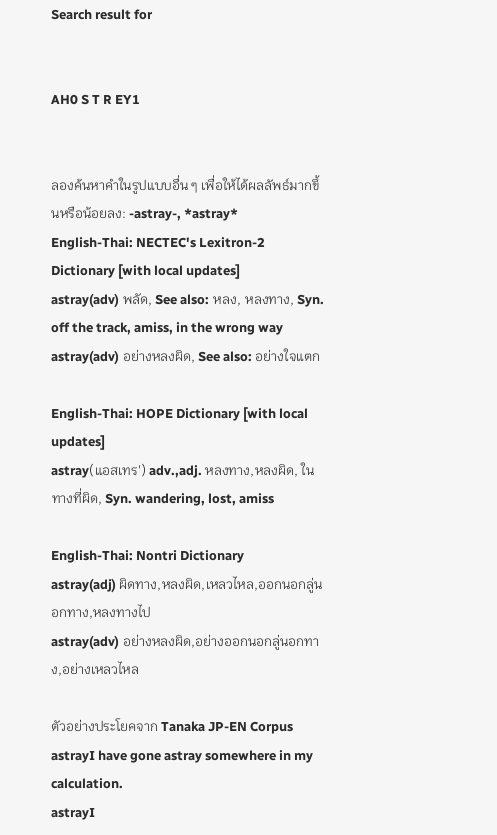Search result for


AH0 S T R EY1


ลองค้นหาคำในรูปแบบอื่น ๆ เพื่อให้ได้ผลลัพธ์มากขึ้นหรือน้อยลง: -astray-, *astray*
English-Thai: NECTEC's Lexitron-2 Dictionary [with local updates]
astray(adv) พลัด, See also: หลง, หลงทาง, Syn. off the track, amiss, in the wrong way
astray(adv) อย่างหลงผิด, See also: อย่างใจแตก

English-Thai: HOPE Dictionary [with local updates]
astray(แอสเทร') adv.,adj. หลงทาง,หลงผิด, ในทางที่ผิด, Syn. wandering, lost, amiss

English-Thai: Nontri Dictionary
astray(adj) ผิดทาง,หลงผิด,เหลวไหล,ออกนอกลู่นอกทาง,หลงทางไป
astray(adv) อย่างหลงผิด,อย่างออกนอกลู่นอกทาง,อย่างเหลวไหล

ตัวอย่างประโยคจาก Tanaka JP-EN Corpus
astrayI have gone astray somewhere in my calculation.
astrayI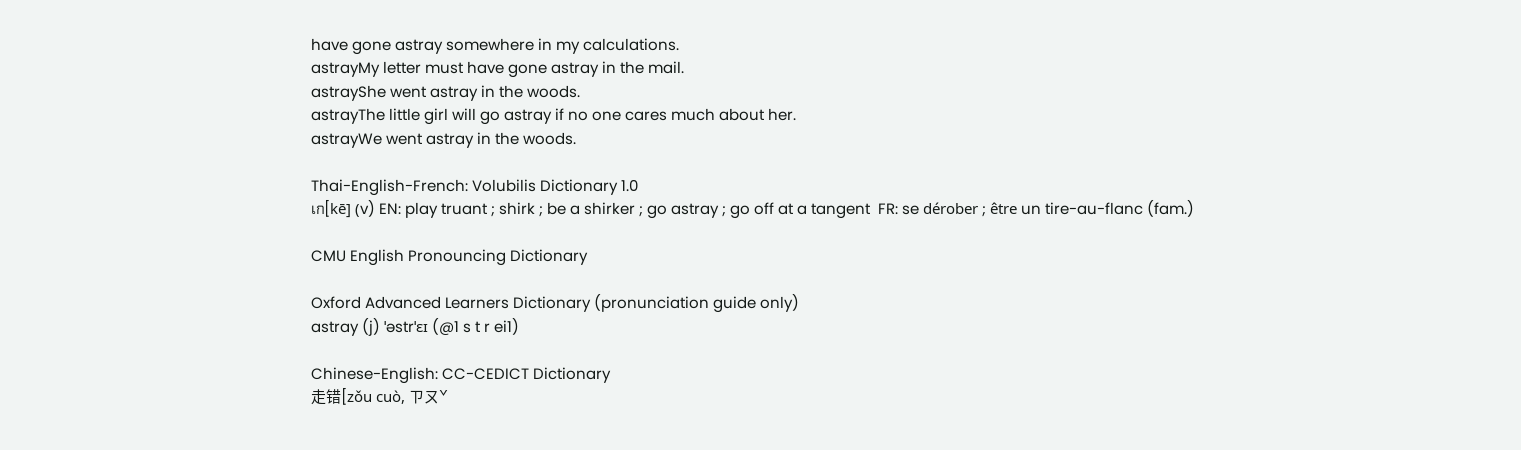have gone astray somewhere in my calculations.
astrayMy letter must have gone astray in the mail.
astrayShe went astray in the woods.
astrayThe little girl will go astray if no one cares much about her.
astrayWe went astray in the woods.

Thai-English-French: Volubilis Dictionary 1.0
เก[kē] (v) EN: play truant ; shirk ; be a shirker ; go astray ; go off at a tangent  FR: se dérober ; être un tire-au-flanc (fam.)

CMU English Pronouncing Dictionary

Oxford Advanced Learners Dictionary (pronunciation guide only)
astray (j) ˈəstrˈɛɪ (@1 s t r ei1)

Chinese-English: CC-CEDICT Dictionary
走错[zǒu cuò, ㄗㄡˇ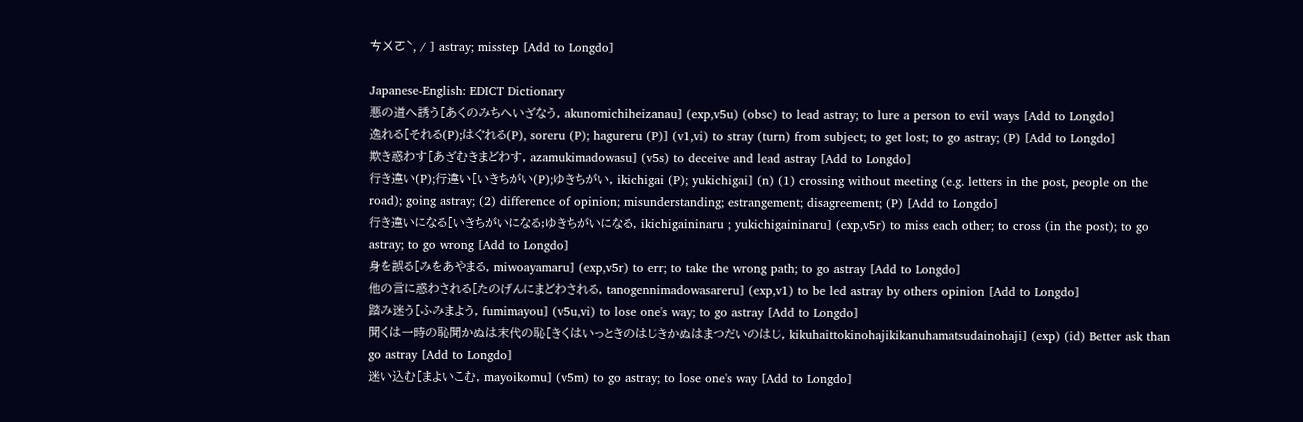ㄘㄨㄛˋ, / ] astray; misstep [Add to Longdo]

Japanese-English: EDICT Dictionary
悪の道へ誘う[あくのみちへいざなう, akunomichiheizanau] (exp,v5u) (obsc) to lead astray; to lure a person to evil ways [Add to Longdo]
逸れる[それる(P);はぐれる(P), soreru (P); hagureru (P)] (v1,vi) to stray (turn) from subject; to get lost; to go astray; (P) [Add to Longdo]
欺き惑わす[あざむきまどわす, azamukimadowasu] (v5s) to deceive and lead astray [Add to Longdo]
行き違い(P);行違い[いきちがい(P);ゆきちがい, ikichigai (P); yukichigai] (n) (1) crossing without meeting (e.g. letters in the post, people on the road); going astray; (2) difference of opinion; misunderstanding; estrangement; disagreement; (P) [Add to Longdo]
行き違いになる[いきちがいになる;ゆきちがいになる, ikichigaininaru ; yukichigaininaru] (exp,v5r) to miss each other; to cross (in the post); to go astray; to go wrong [Add to Longdo]
身を誤る[みをあやまる, miwoayamaru] (exp,v5r) to err; to take the wrong path; to go astray [Add to Longdo]
他の言に惑わされる[たのげんにまどわされる, tanogennimadowasareru] (exp,v1) to be led astray by others opinion [Add to Longdo]
踏み迷う[ふみまよう, fumimayou] (v5u,vi) to lose one's way; to go astray [Add to Longdo]
聞くは一時の恥聞かぬは末代の恥[きくはいっときのはじきかぬはまつだいのはじ, kikuhaittokinohajikikanuhamatsudainohaji] (exp) (id) Better ask than go astray [Add to Longdo]
迷い込む[まよいこむ, mayoikomu] (v5m) to go astray; to lose one's way [Add to Longdo]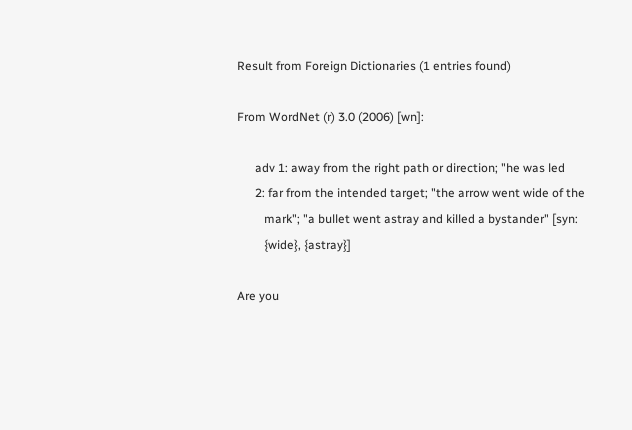Result from Foreign Dictionaries (1 entries found)

From WordNet (r) 3.0 (2006) [wn]:

      adv 1: away from the right path or direction; "he was led
      2: far from the intended target; "the arrow went wide of the
         mark"; "a bullet went astray and killed a bystander" [syn:
         {wide}, {astray}]

Are you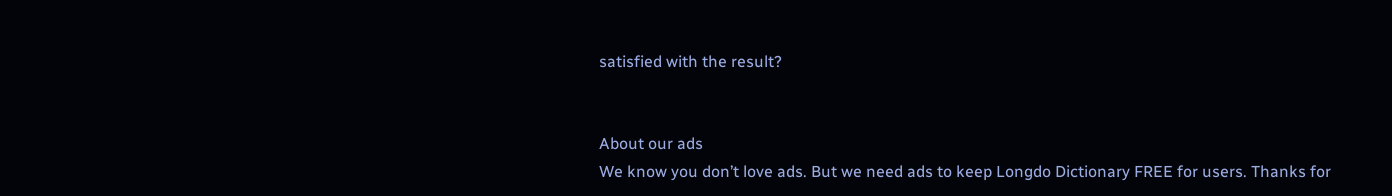satisfied with the result?


About our ads
We know you don’t love ads. But we need ads to keep Longdo Dictionary FREE for users. Thanks for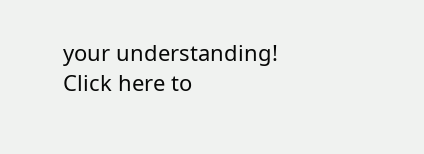your understanding! Click here to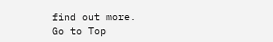find out more.
Go to Top